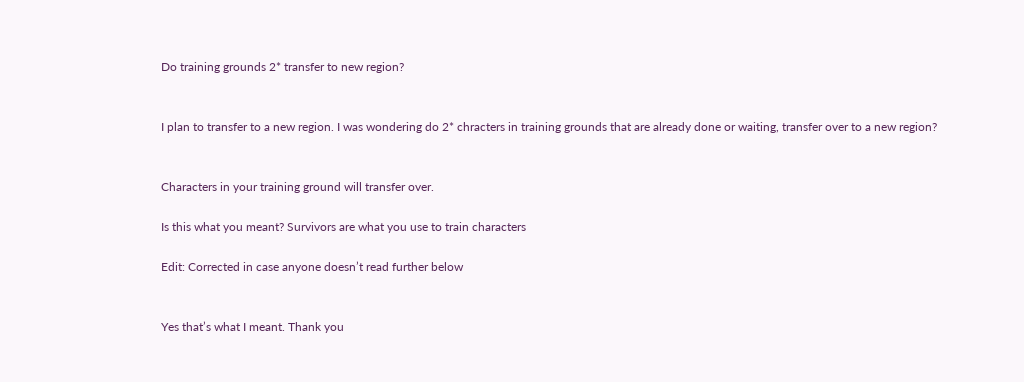Do training grounds 2* transfer to new region?


I plan to transfer to a new region. I was wondering do 2* chracters in training grounds that are already done or waiting, transfer over to a new region?


Characters in your training ground will transfer over.

Is this what you meant? Survivors are what you use to train characters

Edit: Corrected in case anyone doesn’t read further below


Yes that’s what I meant. Thank you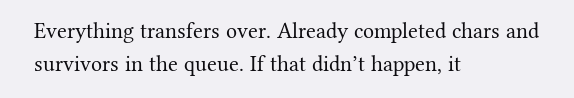Everything transfers over. Already completed chars and survivors in the queue. If that didn’t happen, it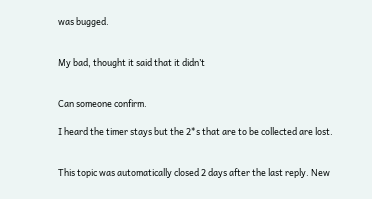was bugged.


My bad, thought it said that it didn’t


Can someone confirm.

I heard the timer stays but the 2*s that are to be collected are lost.


This topic was automatically closed 2 days after the last reply. New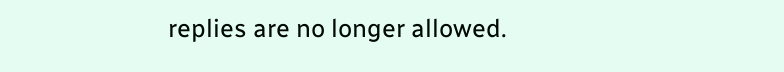replies are no longer allowed.